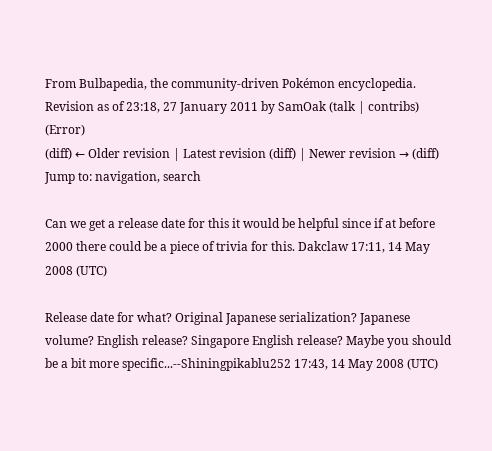From Bulbapedia, the community-driven Pokémon encyclopedia.
Revision as of 23:18, 27 January 2011 by SamOak (talk | contribs) (Error)
(diff) ← Older revision | Latest revision (diff) | Newer revision → (diff)
Jump to: navigation, search

Can we get a release date for this it would be helpful since if at before 2000 there could be a piece of trivia for this. Dakclaw 17:11, 14 May 2008 (UTC)

Release date for what? Original Japanese serialization? Japanese volume? English release? Singapore English release? Maybe you should be a bit more specific...--Shiningpikablu252 17:43, 14 May 2008 (UTC)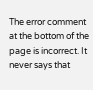The error comment at the bottom of the page is incorrect. It never says that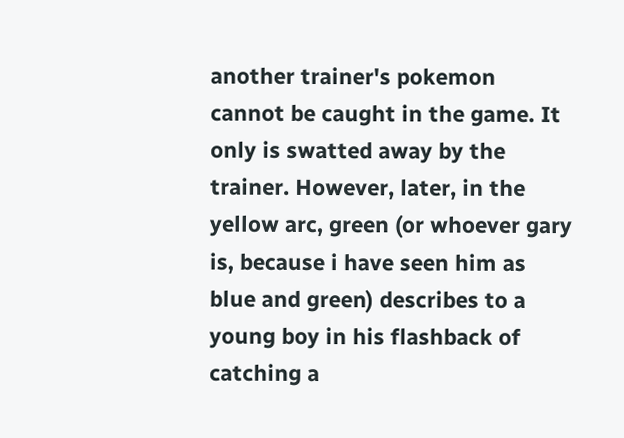another trainer's pokemon cannot be caught in the game. It only is swatted away by the trainer. However, later, in the yellow arc, green (or whoever gary is, because i have seen him as blue and green) describes to a young boy in his flashback of catching a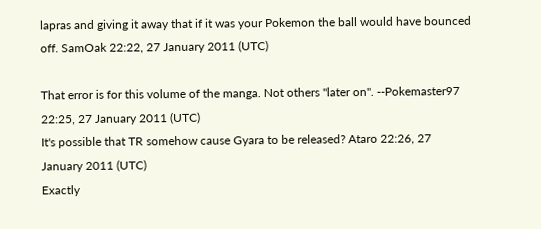lapras and giving it away that if it was your Pokemon the ball would have bounced off. SamOak 22:22, 27 January 2011 (UTC)

That error is for this volume of the manga. Not others "later on". --Pokemaster97 22:25, 27 January 2011 (UTC)
It's possible that TR somehow cause Gyara to be released? Ataro 22:26, 27 January 2011 (UTC)
Exactly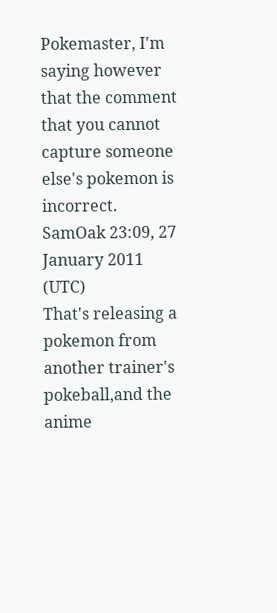Pokemaster, I'm saying however that the comment that you cannot capture someone else's pokemon is incorrect. SamOak 23:09, 27 January 2011 (UTC)
That's releasing a pokemon from another trainer's pokeball,and the anime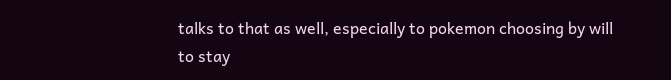talks to that as well, especially to pokemon choosing by will to stay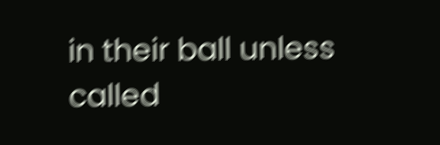in their ball unless called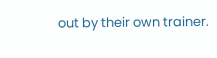out by their own trainer.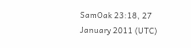SamOak 23:18, 27 January 2011 (UTC)